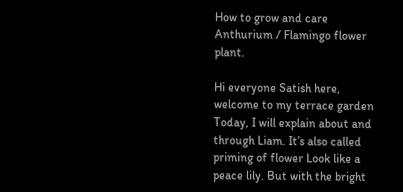How to grow and care Anthurium / Flamingo flower plant.

Hi everyone Satish here, welcome to my terrace garden Today, I will explain about and through Liam. It’s also called priming of flower Look like a peace lily. But with the bright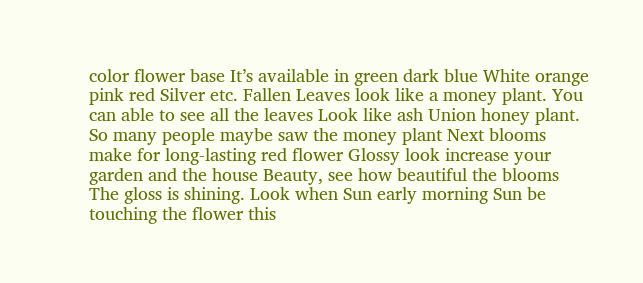color flower base It’s available in green dark blue White orange pink red Silver etc. Fallen Leaves look like a money plant. You can able to see all the leaves Look like ash Union honey plant. So many people maybe saw the money plant Next blooms make for long-lasting red flower Glossy look increase your garden and the house Beauty, see how beautiful the blooms The gloss is shining. Look when Sun early morning Sun be touching the flower this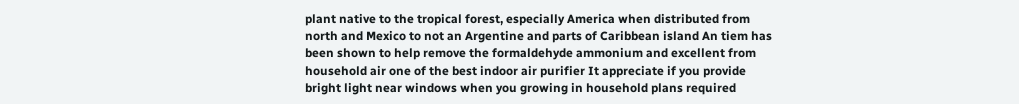plant native to the tropical forest, especially America when distributed from north and Mexico to not an Argentine and parts of Caribbean island An tiem has been shown to help remove the formaldehyde ammonium and excellent from household air one of the best indoor air purifier It appreciate if you provide bright light near windows when you growing in household plans required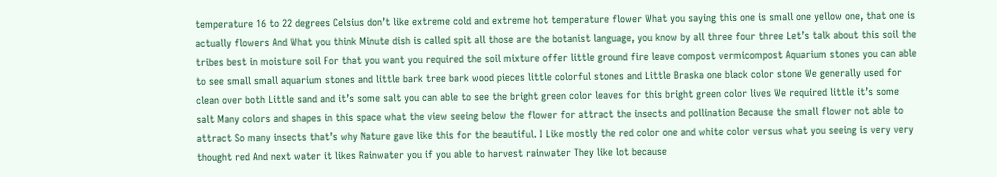temperature 16 to 22 degrees Celsius don’t like extreme cold and extreme hot temperature flower What you saying this one is small one yellow one, that one is actually flowers And What you think Minute dish is called spit all those are the botanist language, you know by all three four three Let’s talk about this soil the tribes best in moisture soil For that you want you required the soil mixture offer little ground fire leave compost vermicompost Aquarium stones you can able to see small small aquarium stones and little bark tree bark wood pieces little colorful stones and Little Braska one black color stone We generally used for clean over both Little sand and it’s some salt you can able to see the bright green color leaves for this bright green color lives We required little it’s some salt Many colors and shapes in this space what the view seeing below the flower for attract the insects and pollination Because the small flower not able to attract So many insects that’s why Nature gave like this for the beautiful. I Like mostly the red color one and white color versus what you seeing is very very thought red And next water it likes Rainwater you if you able to harvest rainwater They like lot because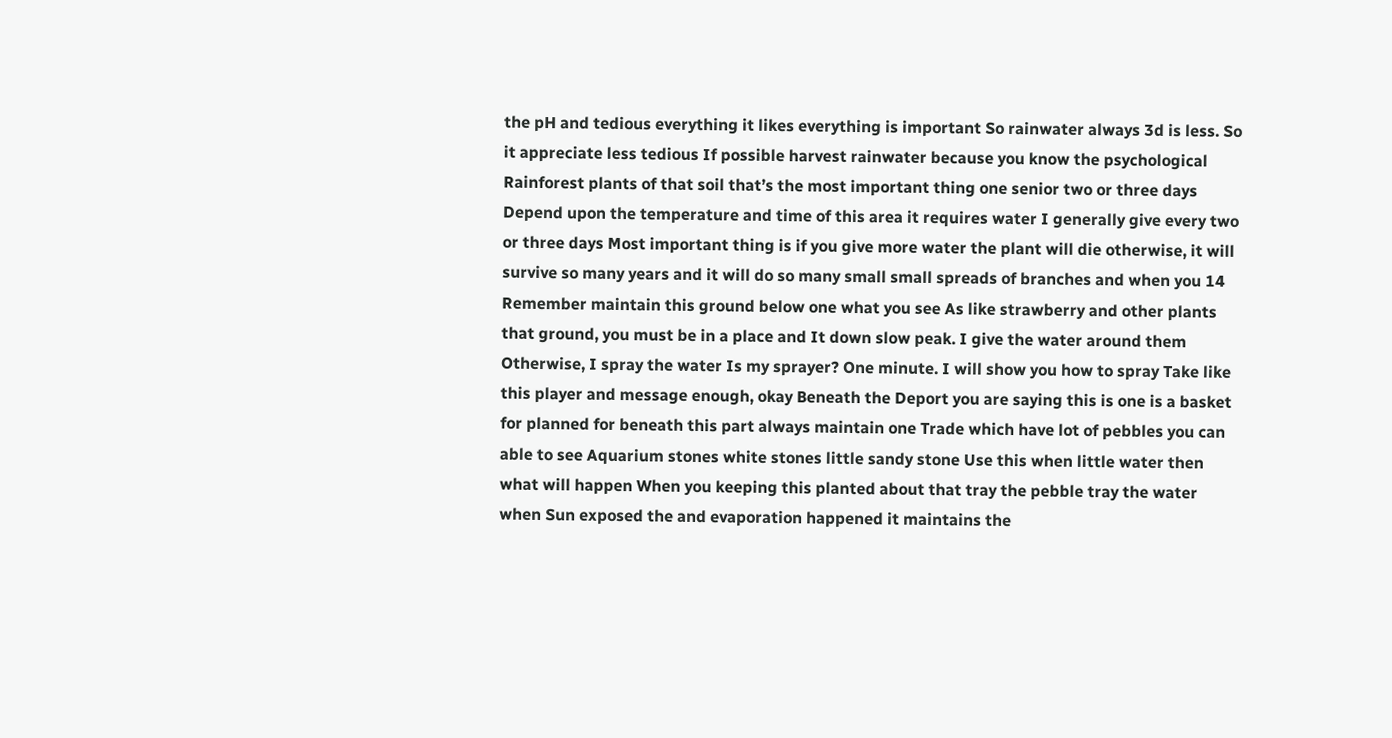the pH and tedious everything it likes everything is important So rainwater always 3d is less. So it appreciate less tedious If possible harvest rainwater because you know the psychological Rainforest plants of that soil that’s the most important thing one senior two or three days Depend upon the temperature and time of this area it requires water I generally give every two or three days Most important thing is if you give more water the plant will die otherwise, it will survive so many years and it will do so many small small spreads of branches and when you 14 Remember maintain this ground below one what you see As like strawberry and other plants that ground, you must be in a place and It down slow peak. I give the water around them Otherwise, I spray the water Is my sprayer? One minute. I will show you how to spray Take like this player and message enough, okay Beneath the Deport you are saying this is one is a basket for planned for beneath this part always maintain one Trade which have lot of pebbles you can able to see Aquarium stones white stones little sandy stone Use this when little water then what will happen When you keeping this planted about that tray the pebble tray the water when Sun exposed the and evaporation happened it maintains the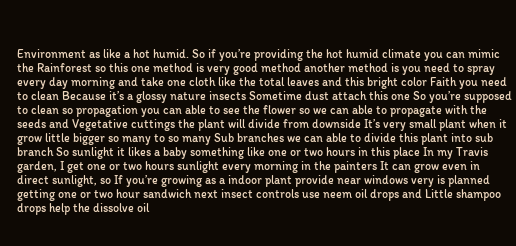Environment as like a hot humid. So if you’re providing the hot humid climate you can mimic the Rainforest so this one method is very good method another method is you need to spray every day morning and take one cloth like the total leaves and this bright color Faith you need to clean Because it’s a glossy nature insects Sometime dust attach this one So you’re supposed to clean so propagation you can able to see the flower so we can able to propagate with the seeds and Vegetative cuttings the plant will divide from downside It’s very small plant when it grow little bigger so many to so many Sub branches we can able to divide this plant into sub branch So sunlight it likes a baby something like one or two hours in this place In my Travis garden, I get one or two hours sunlight every morning in the painters It can grow even in direct sunlight, so If you’re growing as a indoor plant provide near windows very is planned getting one or two hour sandwich next insect controls use neem oil drops and Little shampoo drops help the dissolve oil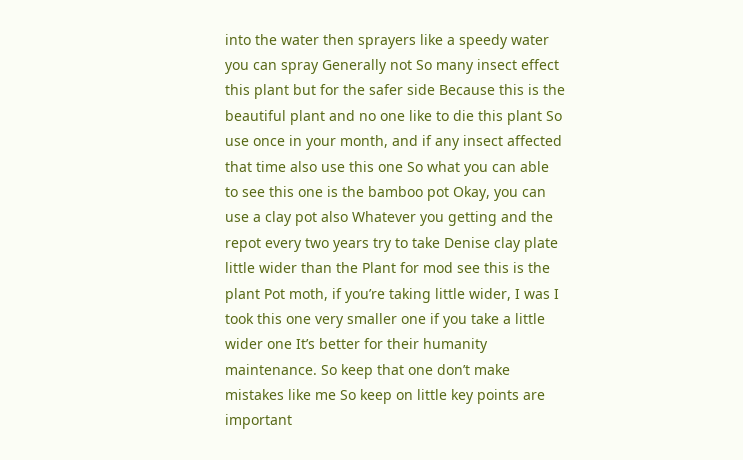into the water then sprayers like a speedy water you can spray Generally not So many insect effect this plant but for the safer side Because this is the beautiful plant and no one like to die this plant So use once in your month, and if any insect affected that time also use this one So what you can able to see this one is the bamboo pot Okay, you can use a clay pot also Whatever you getting and the repot every two years try to take Denise clay plate little wider than the Plant for mod see this is the plant Pot moth, if you’re taking little wider, I was I took this one very smaller one if you take a little wider one It’s better for their humanity maintenance. So keep that one don’t make mistakes like me So keep on little key points are important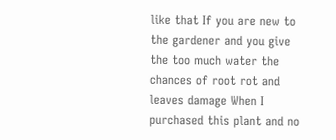like that If you are new to the gardener and you give the too much water the chances of root rot and leaves damage When I purchased this plant and no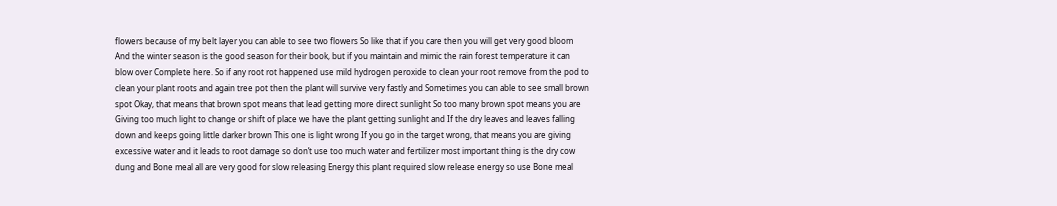flowers because of my belt layer you can able to see two flowers So like that if you care then you will get very good bloom And the winter season is the good season for their book, but if you maintain and mimic the rain forest temperature it can blow over Complete here. So if any root rot happened use mild hydrogen peroxide to clean your root remove from the pod to clean your plant roots and again tree pot then the plant will survive very fastly and Sometimes you can able to see small brown spot Okay, that means that brown spot means that lead getting more direct sunlight So too many brown spot means you are Giving too much light to change or shift of place we have the plant getting sunlight and If the dry leaves and leaves falling down and keeps going little darker brown This one is light wrong If you go in the target wrong, that means you are giving excessive water and it leads to root damage so don’t use too much water and fertilizer most important thing is the dry cow dung and Bone meal all are very good for slow releasing Energy this plant required slow release energy so use Bone meal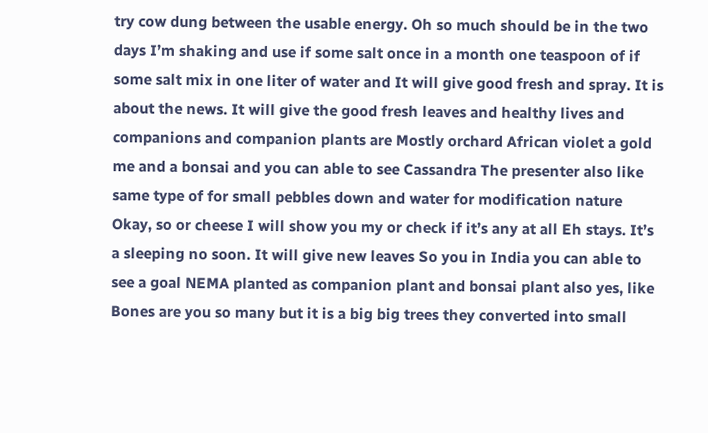try cow dung between the usable energy. Oh so much should be in the two days I’m shaking and use if some salt once in a month one teaspoon of if some salt mix in one liter of water and It will give good fresh and spray. It is about the news. It will give the good fresh leaves and healthy lives and companions and companion plants are Mostly orchard African violet a gold me and a bonsai and you can able to see Cassandra The presenter also like same type of for small pebbles down and water for modification nature Okay, so or cheese I will show you my or check if it’s any at all Eh stays. It’s a sleeping no soon. It will give new leaves So you in India you can able to see a goal NEMA planted as companion plant and bonsai plant also yes, like Bones are you so many but it is a big big trees they converted into small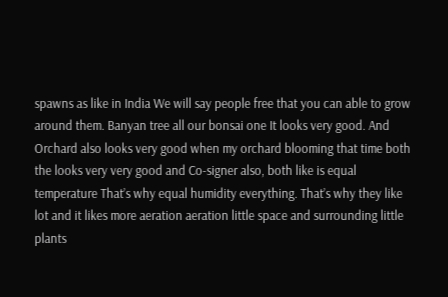spawns as like in India We will say people free that you can able to grow around them. Banyan tree all our bonsai one It looks very good. And Orchard also looks very good when my orchard blooming that time both the looks very very good and Co-signer also, both like is equal temperature That’s why equal humidity everything. That’s why they like lot and it likes more aeration aeration little space and surrounding little plants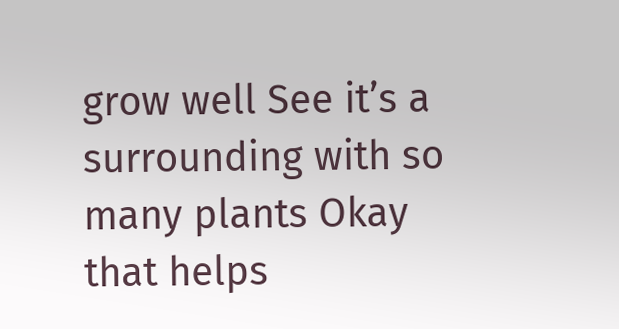grow well See it’s a surrounding with so many plants Okay that helps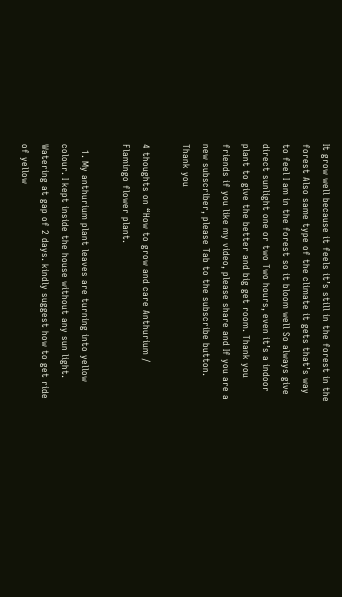It grow well because it feels it’s still in the forest in the forest Also same type of the climate it gets that’s way to feel I am in the forest so it bloom well So always give direct sunlight one or two Two hours, even it’s a indoor plant to give the better and big get room. Thank you friends if you like my video, please share and If you are a new subscriber, please Tab to the subscribe button. Thank you

4 thoughts on “How to grow and care Anthurium / Flamingo flower plant.

  1. My anthurium plant leaves are turning into yellow colour. I kept inside the house without any sun light. Watering at gap of 2 days. kindly suggest how to get ride of yellow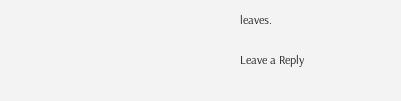leaves.

Leave a Reply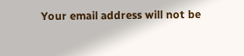Your email address will not be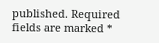published. Required fields are marked *